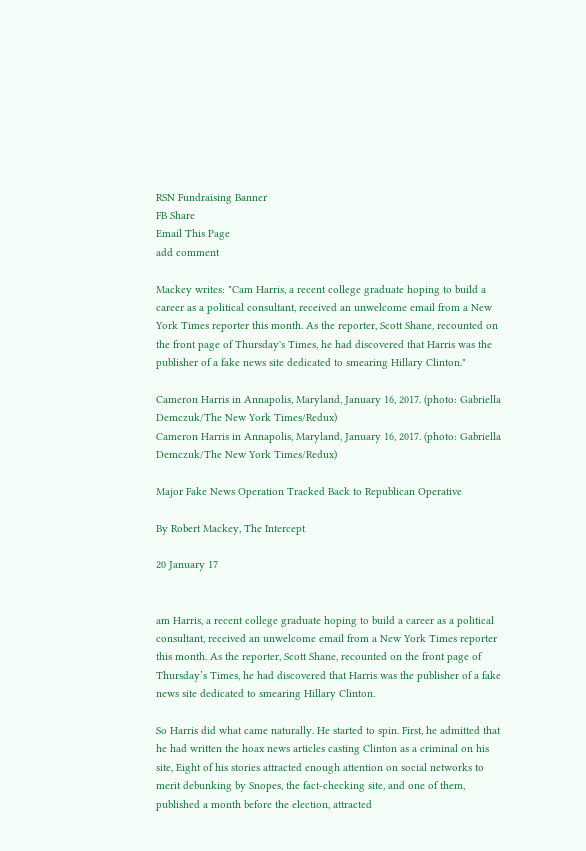RSN Fundraising Banner
FB Share
Email This Page
add comment

Mackey writes: "Cam Harris, a recent college graduate hoping to build a career as a political consultant, received an unwelcome email from a New York Times reporter this month. As the reporter, Scott Shane, recounted on the front page of Thursday's Times, he had discovered that Harris was the publisher of a fake news site dedicated to smearing Hillary Clinton."

Cameron Harris in Annapolis, Maryland, January 16, 2017. (photo: Gabriella Demczuk/The New York Times/Redux)
Cameron Harris in Annapolis, Maryland, January 16, 2017. (photo: Gabriella Demczuk/The New York Times/Redux)

Major Fake News Operation Tracked Back to Republican Operative

By Robert Mackey, The Intercept

20 January 17


am Harris, a recent college graduate hoping to build a career as a political consultant, received an unwelcome email from a New York Times reporter this month. As the reporter, Scott Shane, recounted on the front page of Thursday’s Times, he had discovered that Harris was the publisher of a fake news site dedicated to smearing Hillary Clinton.

So Harris did what came naturally. He started to spin. First, he admitted that he had written the hoax news articles casting Clinton as a criminal on his site, Eight of his stories attracted enough attention on social networks to merit debunking by Snopes, the fact-checking site, and one of them, published a month before the election, attracted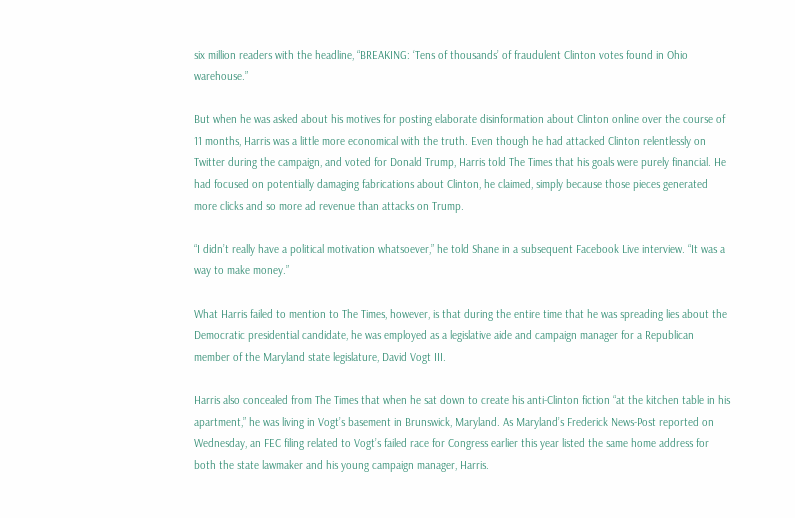six million readers with the headline, “BREAKING: ‘Tens of thousands’ of fraudulent Clinton votes found in Ohio warehouse.”

But when he was asked about his motives for posting elaborate disinformation about Clinton online over the course of 11 months, Harris was a little more economical with the truth. Even though he had attacked Clinton relentlessly on Twitter during the campaign, and voted for Donald Trump, Harris told The Times that his goals were purely financial. He had focused on potentially damaging fabrications about Clinton, he claimed, simply because those pieces generated more clicks and so more ad revenue than attacks on Trump.

“I didn’t really have a political motivation whatsoever,” he told Shane in a subsequent Facebook Live interview. “It was a way to make money.”

What Harris failed to mention to The Times, however, is that during the entire time that he was spreading lies about the Democratic presidential candidate, he was employed as a legislative aide and campaign manager for a Republican member of the Maryland state legislature, David Vogt III.

Harris also concealed from The Times that when he sat down to create his anti-Clinton fiction “at the kitchen table in his apartment,” he was living in Vogt’s basement in Brunswick, Maryland. As Maryland’s Frederick News-Post reported on Wednesday, an FEC filing related to Vogt’s failed race for Congress earlier this year listed the same home address for both the state lawmaker and his young campaign manager, Harris.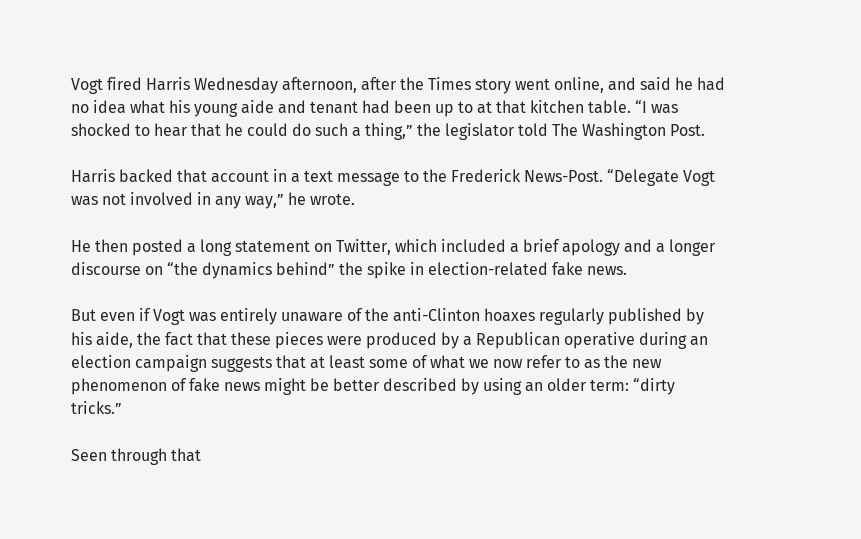Vogt fired Harris Wednesday afternoon, after the Times story went online, and said he had no idea what his young aide and tenant had been up to at that kitchen table. “I was shocked to hear that he could do such a thing,” the legislator told The Washington Post.

Harris backed that account in a text message to the Frederick News-Post. “Delegate Vogt was not involved in any way,” he wrote.

He then posted a long statement on Twitter, which included a brief apology and a longer discourse on “the dynamics behind” the spike in election-related fake news.

But even if Vogt was entirely unaware of the anti-Clinton hoaxes regularly published by his aide, the fact that these pieces were produced by a Republican operative during an election campaign suggests that at least some of what we now refer to as the new phenomenon of fake news might be better described by using an older term: “dirty tricks.”

Seen through that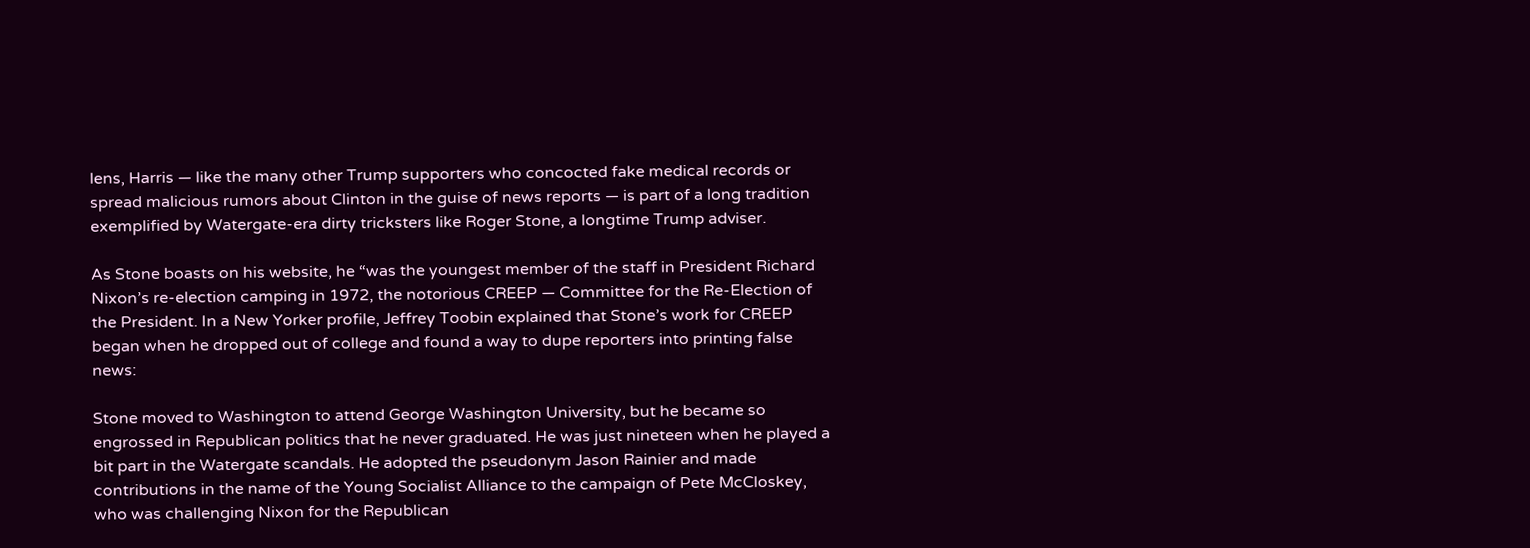lens, Harris — like the many other Trump supporters who concocted fake medical records or spread malicious rumors about Clinton in the guise of news reports — is part of a long tradition exemplified by Watergate-era dirty tricksters like Roger Stone, a longtime Trump adviser.

As Stone boasts on his website, he “was the youngest member of the staff in President Richard Nixon’s re-election camping in 1972, the notorious CREEP — Committee for the Re-Election of the President. In a New Yorker profile, Jeffrey Toobin explained that Stone’s work for CREEP began when he dropped out of college and found a way to dupe reporters into printing false news:

Stone moved to Washington to attend George Washington University, but he became so engrossed in Republican politics that he never graduated. He was just nineteen when he played a bit part in the Watergate scandals. He adopted the pseudonym Jason Rainier and made contributions in the name of the Young Socialist Alliance to the campaign of Pete McCloskey, who was challenging Nixon for the Republican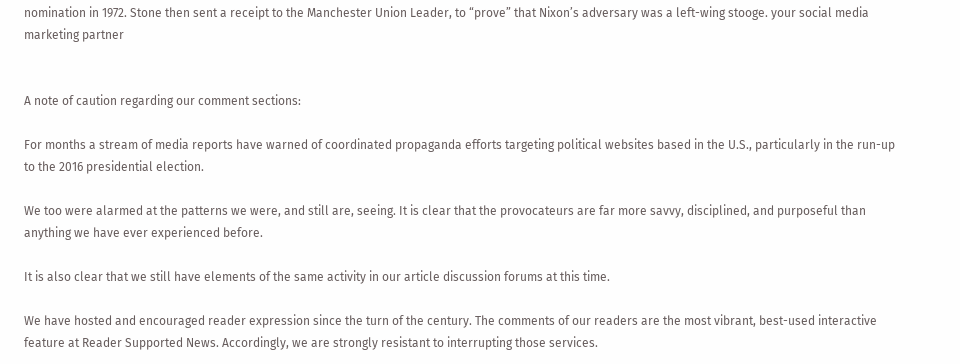nomination in 1972. Stone then sent a receipt to the Manchester Union Leader, to “prove” that Nixon’s adversary was a left-wing stooge. your social media marketing partner


A note of caution regarding our comment sections:

For months a stream of media reports have warned of coordinated propaganda efforts targeting political websites based in the U.S., particularly in the run-up to the 2016 presidential election.

We too were alarmed at the patterns we were, and still are, seeing. It is clear that the provocateurs are far more savvy, disciplined, and purposeful than anything we have ever experienced before.

It is also clear that we still have elements of the same activity in our article discussion forums at this time.

We have hosted and encouraged reader expression since the turn of the century. The comments of our readers are the most vibrant, best-used interactive feature at Reader Supported News. Accordingly, we are strongly resistant to interrupting those services.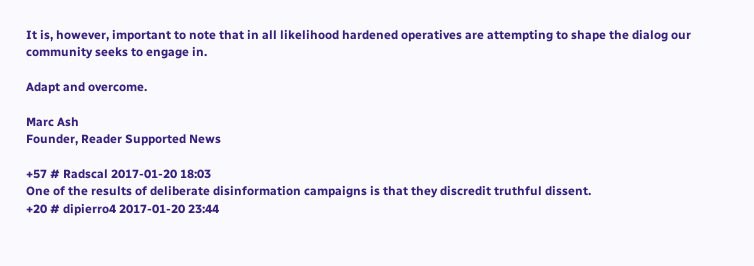It is, however, important to note that in all likelihood hardened operatives are attempting to shape the dialog our community seeks to engage in.

Adapt and overcome.

Marc Ash
Founder, Reader Supported News

+57 # Radscal 2017-01-20 18:03
One of the results of deliberate disinformation campaigns is that they discredit truthful dissent.
+20 # dipierro4 2017-01-20 23:44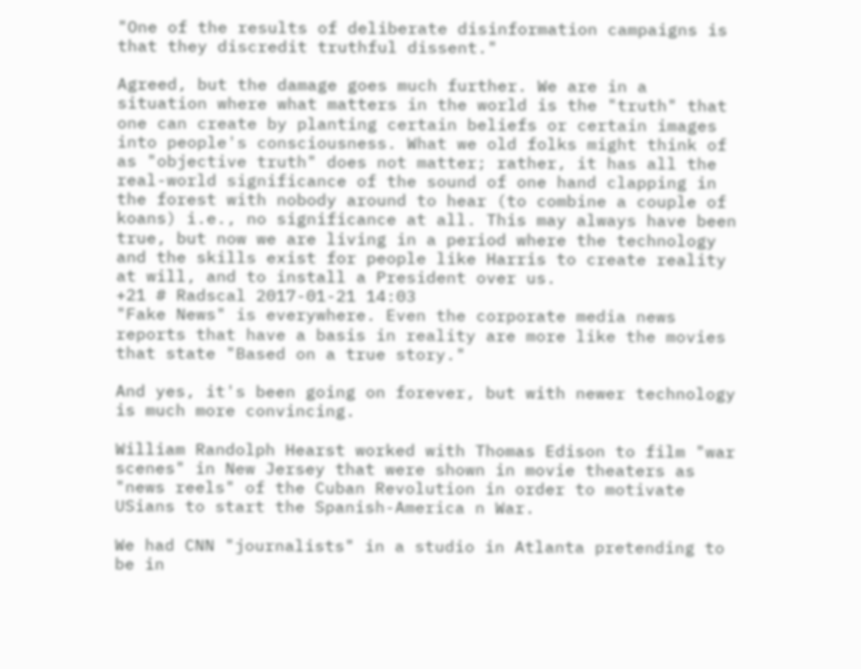"One of the results of deliberate disinformation campaigns is that they discredit truthful dissent."

Agreed, but the damage goes much further. We are in a situation where what matters in the world is the "truth" that one can create by planting certain beliefs or certain images into people's consciousness. What we old folks might think of as "objective truth" does not matter; rather, it has all the real-world significance of the sound of one hand clapping in the forest with nobody around to hear (to combine a couple of koans) i.e., no significance at all. This may always have been true, but now we are living in a period where the technology and the skills exist for people like Harris to create reality at will, and to install a President over us.
+21 # Radscal 2017-01-21 14:03
"Fake News" is everywhere. Even the corporate media news reports that have a basis in reality are more like the movies that state "Based on a true story."

And yes, it's been going on forever, but with newer technology is much more convincing.

William Randolph Hearst worked with Thomas Edison to film "war scenes" in New Jersey that were shown in movie theaters as "news reels" of the Cuban Revolution in order to motivate USians to start the Spanish-America n War.

We had CNN "journalists" in a studio in Atlanta pretending to be in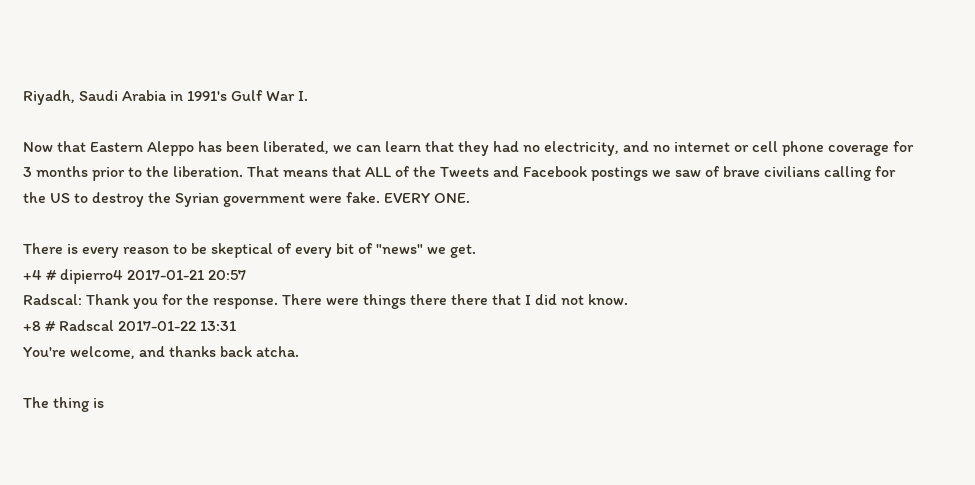Riyadh, Saudi Arabia in 1991's Gulf War I.

Now that Eastern Aleppo has been liberated, we can learn that they had no electricity, and no internet or cell phone coverage for 3 months prior to the liberation. That means that ALL of the Tweets and Facebook postings we saw of brave civilians calling for the US to destroy the Syrian government were fake. EVERY ONE.

There is every reason to be skeptical of every bit of "news" we get.
+4 # dipierro4 2017-01-21 20:57
Radscal: Thank you for the response. There were things there there that I did not know.
+8 # Radscal 2017-01-22 13:31
You're welcome, and thanks back atcha.

The thing is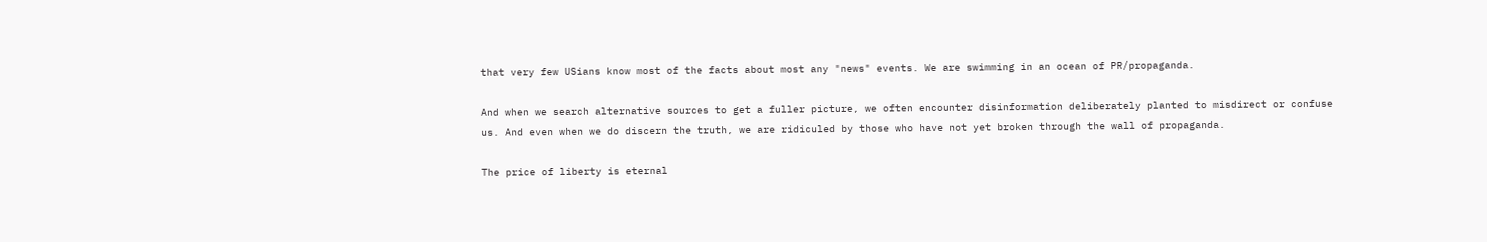that very few USians know most of the facts about most any "news" events. We are swimming in an ocean of PR/propaganda.

And when we search alternative sources to get a fuller picture, we often encounter disinformation deliberately planted to misdirect or confuse us. And even when we do discern the truth, we are ridiculed by those who have not yet broken through the wall of propaganda.

The price of liberty is eternal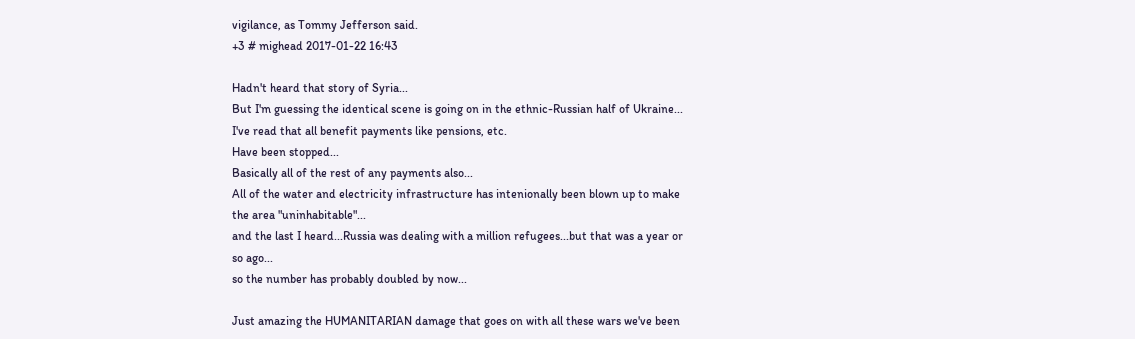vigilance, as Tommy Jefferson said.
+3 # mighead 2017-01-22 16:43

Hadn't heard that story of Syria...
But I'm guessing the identical scene is going on in the ethnic-Russian half of Ukraine...
I've read that all benefit payments like pensions, etc.
Have been stopped...
Basically all of the rest of any payments also...
All of the water and electricity infrastructure has intenionally been blown up to make the area "uninhabitable"...
and the last I heard...Russia was dealing with a million refugees...but that was a year or so ago...
so the number has probably doubled by now...

Just amazing the HUMANITARIAN damage that goes on with all these wars we've been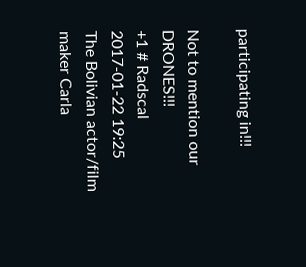participating in!!!

Not to mention our DRONES!!!
+1 # Radscal 2017-01-22 19:25
The Bolivian actor/film maker Carla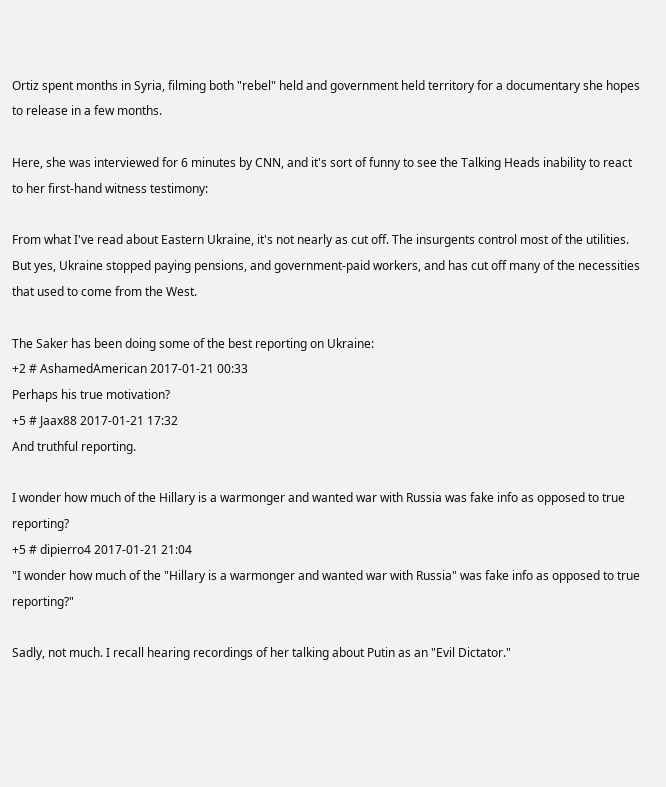Ortiz spent months in Syria, filming both "rebel" held and government held territory for a documentary she hopes to release in a few months.

Here, she was interviewed for 6 minutes by CNN, and it's sort of funny to see the Talking Heads inability to react to her first-hand witness testimony:

From what I've read about Eastern Ukraine, it's not nearly as cut off. The insurgents control most of the utilities. But yes, Ukraine stopped paying pensions, and government-paid workers, and has cut off many of the necessities that used to come from the West.

The Saker has been doing some of the best reporting on Ukraine:
+2 # AshamedAmerican 2017-01-21 00:33
Perhaps his true motivation?
+5 # Jaax88 2017-01-21 17:32
And truthful reporting.

I wonder how much of the Hillary is a warmonger and wanted war with Russia was fake info as opposed to true reporting?
+5 # dipierro4 2017-01-21 21:04
"I wonder how much of the "Hillary is a warmonger and wanted war with Russia" was fake info as opposed to true reporting?"

Sadly, not much. I recall hearing recordings of her talking about Putin as an "Evil Dictator."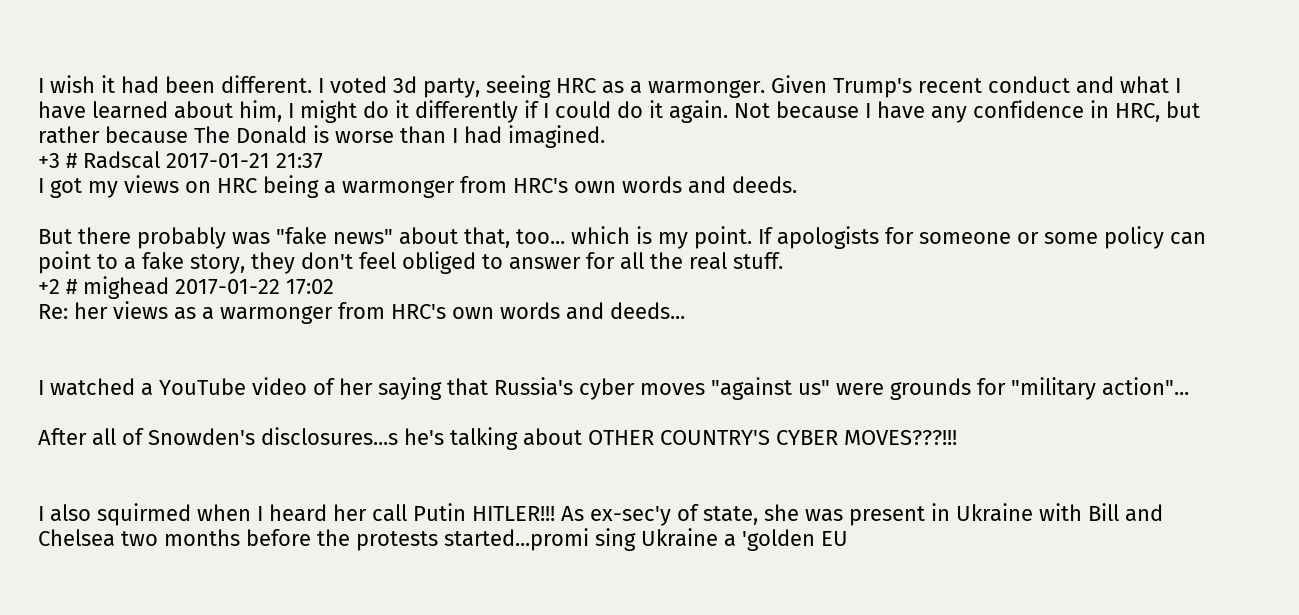I wish it had been different. I voted 3d party, seeing HRC as a warmonger. Given Trump's recent conduct and what I have learned about him, I might do it differently if I could do it again. Not because I have any confidence in HRC, but rather because The Donald is worse than I had imagined.
+3 # Radscal 2017-01-21 21:37
I got my views on HRC being a warmonger from HRC's own words and deeds.

But there probably was "fake news" about that, too... which is my point. If apologists for someone or some policy can point to a fake story, they don't feel obliged to answer for all the real stuff.
+2 # mighead 2017-01-22 17:02
Re: her views as a warmonger from HRC's own words and deeds...


I watched a YouTube video of her saying that Russia's cyber moves "against us" were grounds for "military action"...

After all of Snowden's disclosures...s he's talking about OTHER COUNTRY'S CYBER MOVES???!!!


I also squirmed when I heard her call Putin HITLER!!! As ex-sec'y of state, she was present in Ukraine with Bill and Chelsea two months before the protests started...promi sing Ukraine a 'golden EU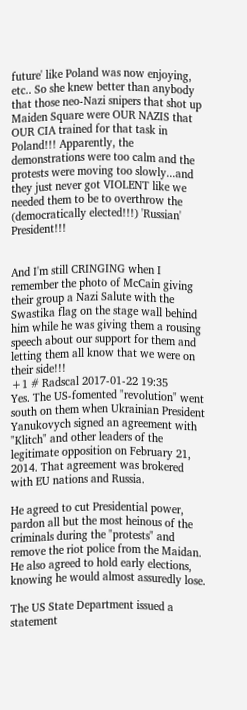future' like Poland was now enjoying, etc.. So she knew better than anybody that those neo-Nazi snipers that shot up Maiden Square were OUR NAZIS that OUR CIA trained for that task in Poland!!! Apparently, the demonstrations were too calm and the protests were moving too slowly...and they just never got VIOLENT like we needed them to be to overthrow the (democratically elected!!!) 'Russian' President!!!


And I'm still CRINGING when I remember the photo of McCain giving their group a Nazi Salute with the Swastika flag on the stage wall behind him while he was giving them a rousing speech about our support for them and letting them all know that we were on their side!!!
+1 # Radscal 2017-01-22 19:35
Yes. The US-fomented "revolution" went south on them when Ukrainian President Yanukovych signed an agreement with "Klitch" and other leaders of the legitimate opposition on February 21, 2014. That agreement was brokered with EU nations and Russia.

He agreed to cut Presidential power, pardon all but the most heinous of the criminals during the "protests" and remove the riot police from the Maidan. He also agreed to hold early elections, knowing he would almost assuredly lose.

The US State Department issued a statement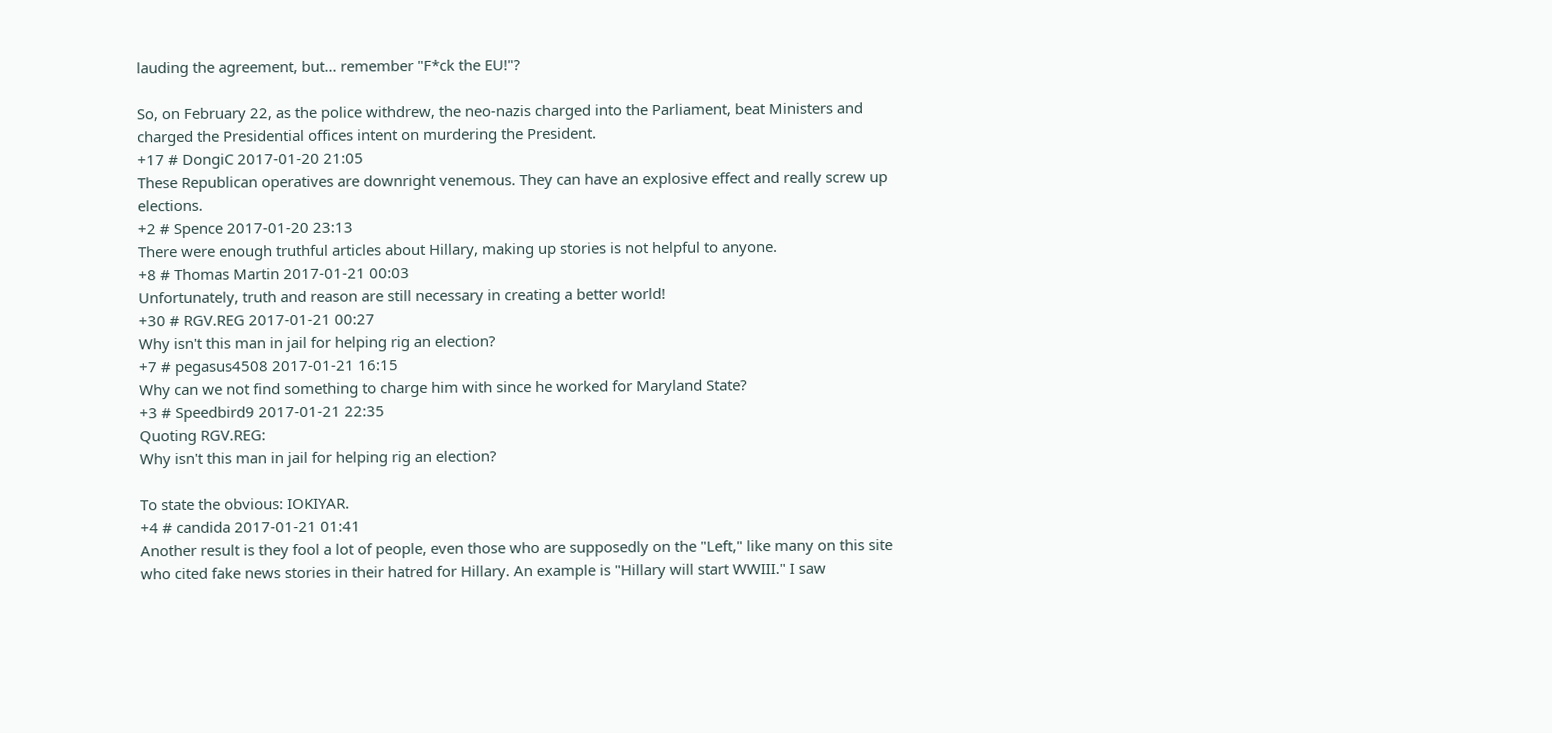lauding the agreement, but... remember "F*ck the EU!"?

So, on February 22, as the police withdrew, the neo-nazis charged into the Parliament, beat Ministers and charged the Presidential offices intent on murdering the President.
+17 # DongiC 2017-01-20 21:05
These Republican operatives are downright venemous. They can have an explosive effect and really screw up elections.
+2 # Spence 2017-01-20 23:13
There were enough truthful articles about Hillary, making up stories is not helpful to anyone.
+8 # Thomas Martin 2017-01-21 00:03
Unfortunately, truth and reason are still necessary in creating a better world!
+30 # RGV.REG 2017-01-21 00:27
Why isn't this man in jail for helping rig an election?
+7 # pegasus4508 2017-01-21 16:15
Why can we not find something to charge him with since he worked for Maryland State?
+3 # Speedbird9 2017-01-21 22:35
Quoting RGV.REG:
Why isn't this man in jail for helping rig an election?

To state the obvious: IOKIYAR.
+4 # candida 2017-01-21 01:41
Another result is they fool a lot of people, even those who are supposedly on the "Left," like many on this site who cited fake news stories in their hatred for Hillary. An example is "Hillary will start WWIII." I saw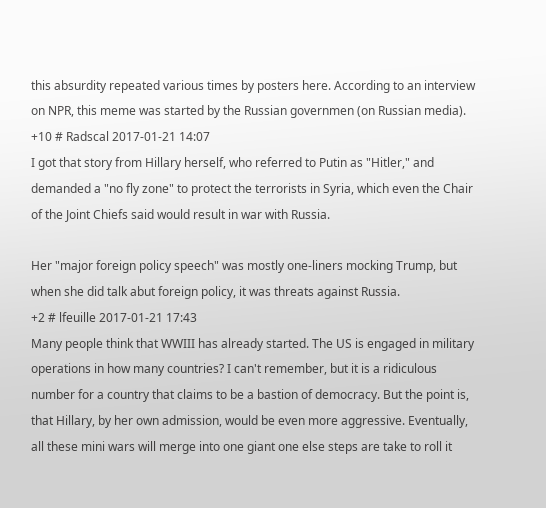this absurdity repeated various times by posters here. According to an interview on NPR, this meme was started by the Russian governmen (on Russian media).
+10 # Radscal 2017-01-21 14:07
I got that story from Hillary herself, who referred to Putin as "Hitler," and demanded a "no fly zone" to protect the terrorists in Syria, which even the Chair of the Joint Chiefs said would result in war with Russia.

Her "major foreign policy speech" was mostly one-liners mocking Trump, but when she did talk abut foreign policy, it was threats against Russia.
+2 # lfeuille 2017-01-21 17:43
Many people think that WWIII has already started. The US is engaged in military operations in how many countries? I can't remember, but it is a ridiculous number for a country that claims to be a bastion of democracy. But the point is, that Hillary, by her own admission, would be even more aggressive. Eventually, all these mini wars will merge into one giant one else steps are take to roll it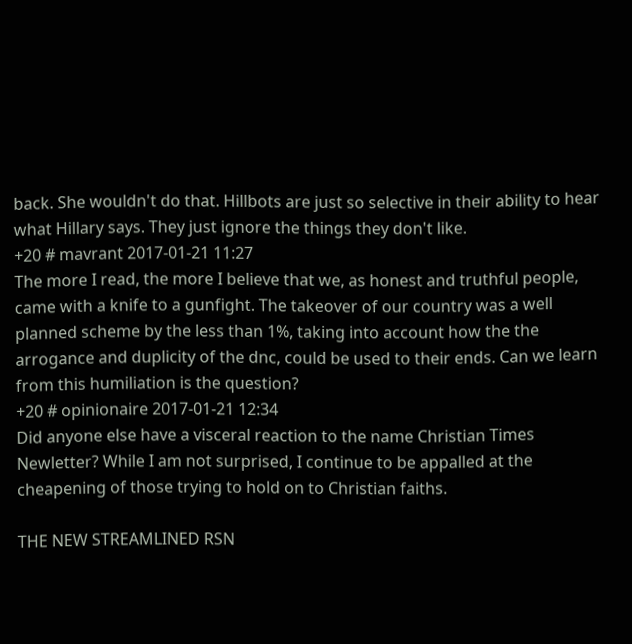back. She wouldn't do that. Hillbots are just so selective in their ability to hear what Hillary says. They just ignore the things they don't like.
+20 # mavrant 2017-01-21 11:27
The more I read, the more I believe that we, as honest and truthful people, came with a knife to a gunfight. The takeover of our country was a well planned scheme by the less than 1%, taking into account how the the arrogance and duplicity of the dnc, could be used to their ends. Can we learn from this humiliation is the question?
+20 # opinionaire 2017-01-21 12:34
Did anyone else have a visceral reaction to the name Christian Times Newletter? While I am not surprised, I continue to be appalled at the cheapening of those trying to hold on to Christian faiths.

THE NEW STREAMLINED RSN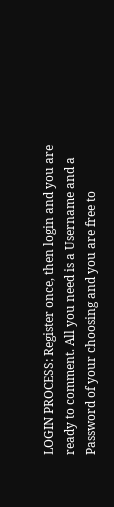LOGIN PROCESS: Register once, then login and you are ready to comment. All you need is a Username and a Password of your choosing and you are free to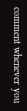comment whenever you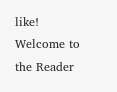like! Welcome to the Reader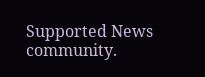Supported News community.